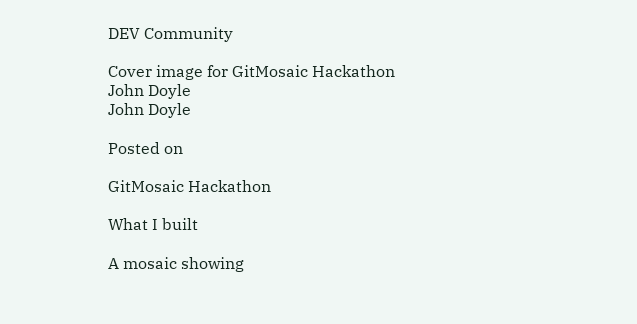DEV Community

Cover image for GitMosaic Hackathon
John Doyle
John Doyle

Posted on

GitMosaic Hackathon

What I built

A mosaic showing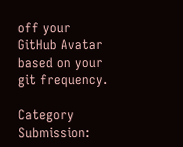off your GitHub Avatar based on your git frequency.

Category Submission: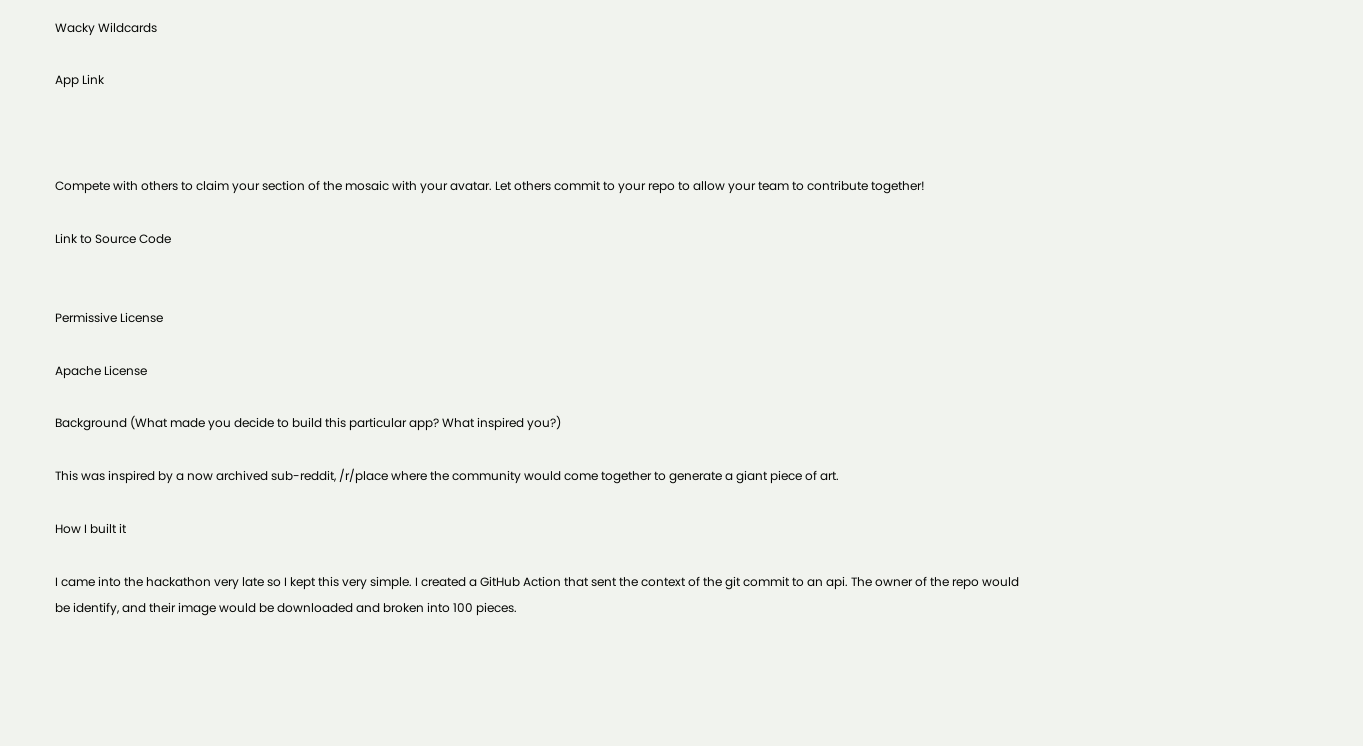Wacky Wildcards

App Link



Compete with others to claim your section of the mosaic with your avatar. Let others commit to your repo to allow your team to contribute together!

Link to Source Code


Permissive License

Apache License

Background (What made you decide to build this particular app? What inspired you?)

This was inspired by a now archived sub-reddit, /r/place where the community would come together to generate a giant piece of art.

How I built it

I came into the hackathon very late so I kept this very simple. I created a GitHub Action that sent the context of the git commit to an api. The owner of the repo would be identify, and their image would be downloaded and broken into 100 pieces.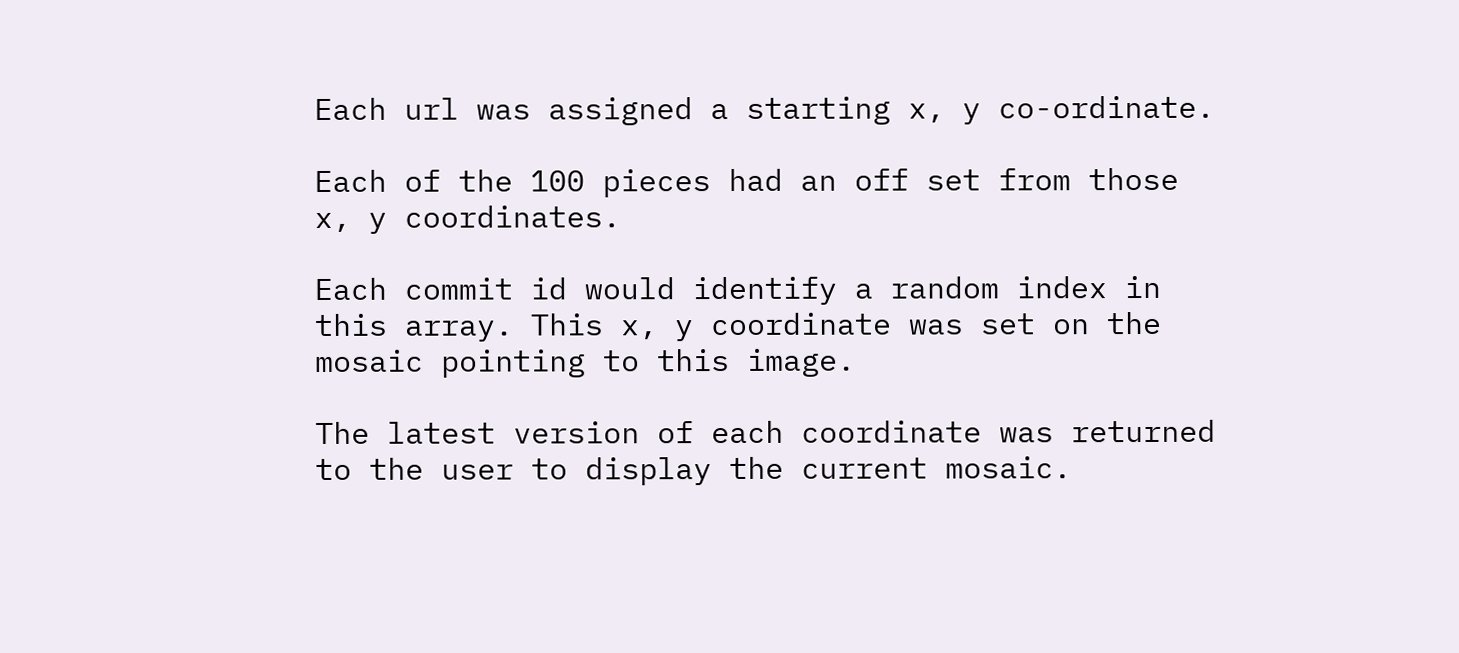Each url was assigned a starting x, y co-ordinate.

Each of the 100 pieces had an off set from those x, y coordinates.

Each commit id would identify a random index in this array. This x, y coordinate was set on the mosaic pointing to this image.

The latest version of each coordinate was returned to the user to display the current mosaic.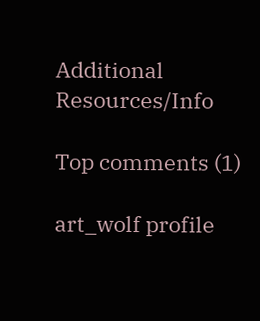Additional Resources/Info

Top comments (1)

art_wolf profile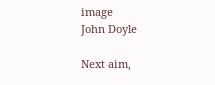image
John Doyle

Next aim,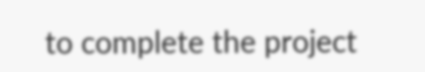to complete the project